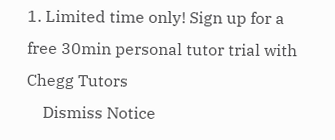1. Limited time only! Sign up for a free 30min personal tutor trial with Chegg Tutors
    Dismiss Notice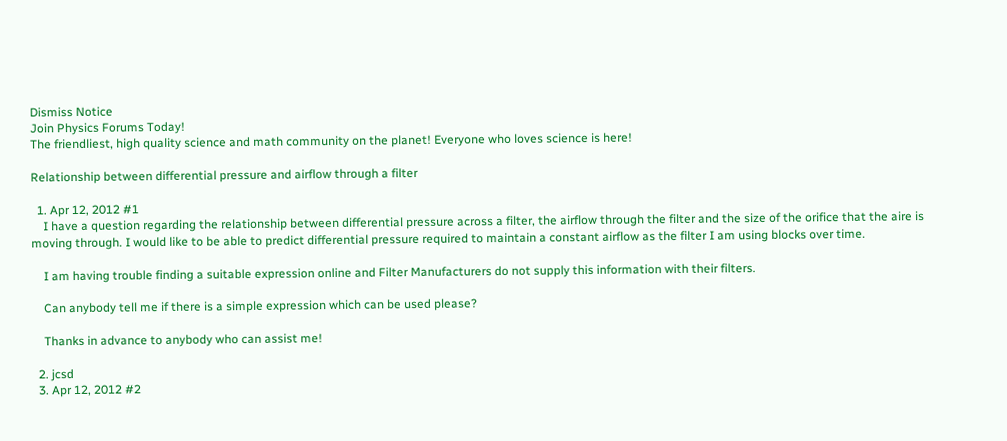Dismiss Notice
Join Physics Forums Today!
The friendliest, high quality science and math community on the planet! Everyone who loves science is here!

Relationship between differential pressure and airflow through a filter

  1. Apr 12, 2012 #1
    I have a question regarding the relationship between differential pressure across a filter, the airflow through the filter and the size of the orifice that the aire is moving through. I would like to be able to predict differential pressure required to maintain a constant airflow as the filter I am using blocks over time.

    I am having trouble finding a suitable expression online and Filter Manufacturers do not supply this information with their filters.

    Can anybody tell me if there is a simple expression which can be used please?

    Thanks in advance to anybody who can assist me!

  2. jcsd
  3. Apr 12, 2012 #2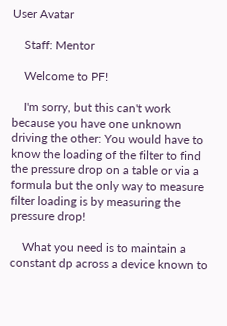User Avatar

    Staff: Mentor

    Welcome to PF!

    I'm sorry, but this can't work because you have one unknown driving the other: You would have to know the loading of the filter to find the pressure drop on a table or via a formula but the only way to measure filter loading is by measuring the pressure drop!

    What you need is to maintain a constant dp across a device known to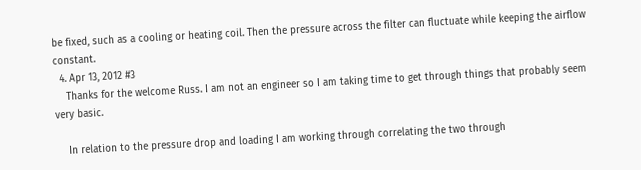be fixed, such as a cooling or heating coil. Then the pressure across the filter can fluctuate while keeping the airflow constant.
  4. Apr 13, 2012 #3
    Thanks for the welcome Russ. I am not an engineer so I am taking time to get through things that probably seem very basic.

    In relation to the pressure drop and loading I am working through correlating the two through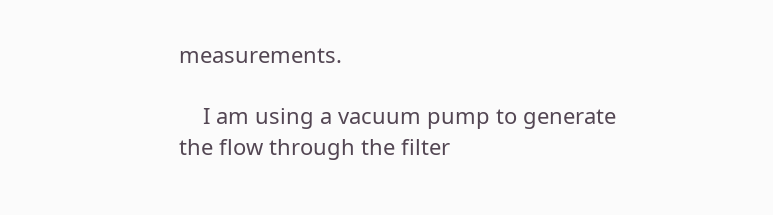measurements.

    I am using a vacuum pump to generate the flow through the filter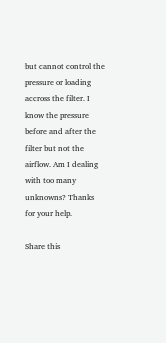but cannot control the pressure or loading accross the filter. I know the pressure before and after the filter but not the airflow. Am I dealing with too many unknowns? Thanks for your help.

Share this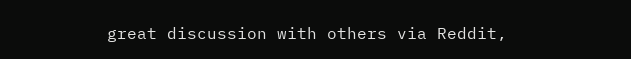great discussion with others via Reddit,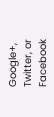Google+, Twitter, or Facebook